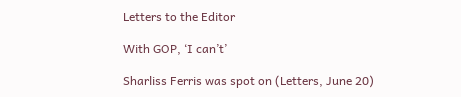Letters to the Editor

With GOP, ‘I can’t’

Sharliss Ferris was spot on (Letters, June 20)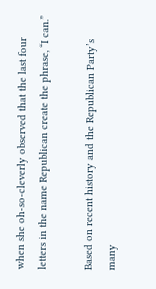when she oh-so-cleverly observed that the last four letters in the name Republican create the phrase, “I can.”

Based on recent history and the Republican Party’s many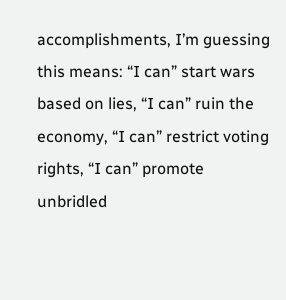accomplishments, I’m guessing this means: “I can” start wars based on lies, “I can” ruin the economy, “I can” restrict voting rights, “I can” promote unbridled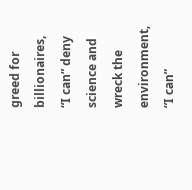greed for billionaires, “I can” deny science and wreck the environment, “I can”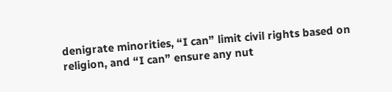denigrate minorities, “I can” limit civil rights based on religion, and “I can” ensure any nut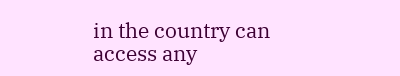in the country can access any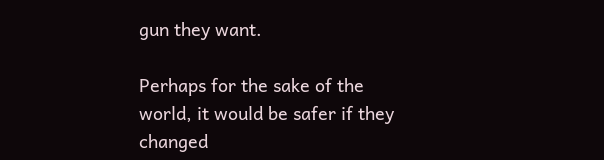gun they want.

Perhaps for the sake of the world, it would be safer if they changed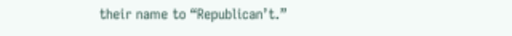their name to “Republican’t.”